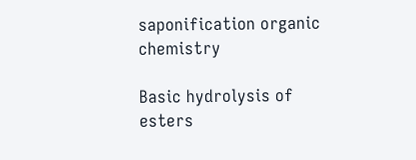saponification organic chemistry

Basic hydrolysis of esters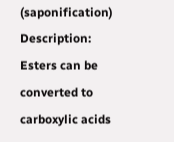(saponification) Description: Esters can be converted to carboxylic acids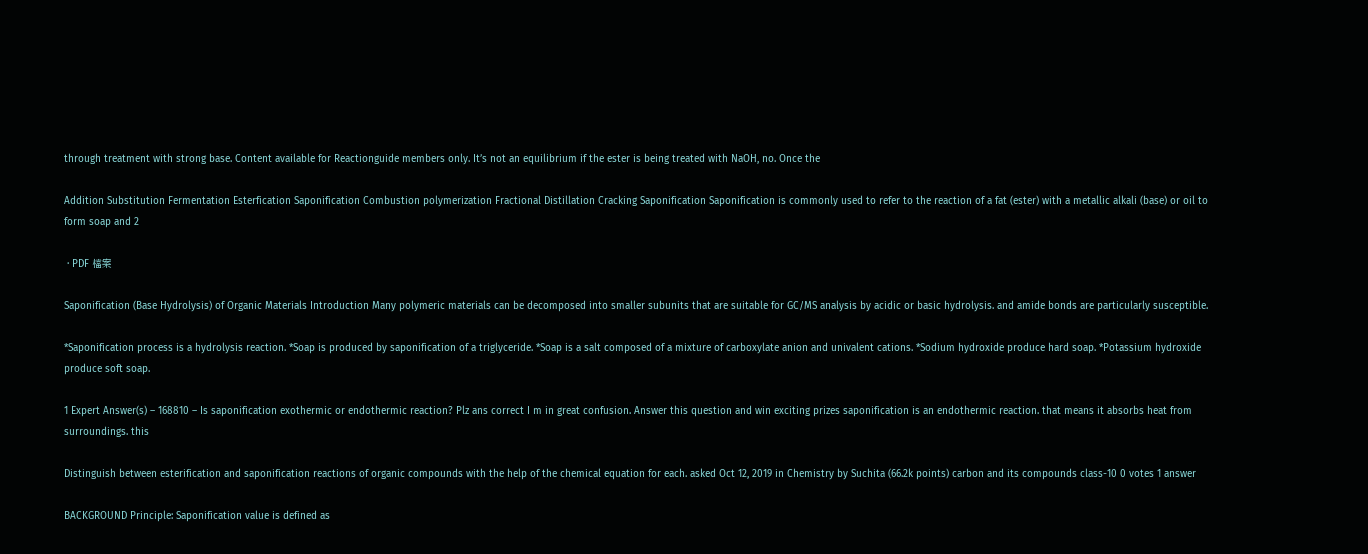through treatment with strong base. Content available for Reactionguide members only. It’s not an equilibrium if the ester is being treated with NaOH, no. Once the

Addition Substitution Fermentation Esterfication Saponification Combustion polymerization Fractional Distillation Cracking Saponification Saponification is commonly used to refer to the reaction of a fat (ester) with a metallic alkali (base) or oil to form soap and 2

 · PDF 檔案

Saponification (Base Hydrolysis) of Organic Materials Introduction Many polymeric materials can be decomposed into smaller subunits that are suitable for GC/MS analysis by acidic or basic hydrolysis. and amide bonds are particularly susceptible.

*Saponification process is a hydrolysis reaction. *Soap is produced by saponification of a triglyceride. *Soap is a salt composed of a mixture of carboxylate anion and univalent cations. *Sodium hydroxide produce hard soap. *Potassium hydroxide produce soft soap.

1 Expert Answer(s) – 168810 – Is saponification exothermic or endothermic reaction? Plz ans correct I m in great confusion. Answer this question and win exciting prizes saponification is an endothermic reaction. that means it absorbs heat from surroundings. this

Distinguish between esterification and saponification reactions of organic compounds with the help of the chemical equation for each. asked Oct 12, 2019 in Chemistry by Suchita (66.2k points) carbon and its compounds class-10 0 votes 1 answer

BACKGROUND Principle: Saponification value is defined as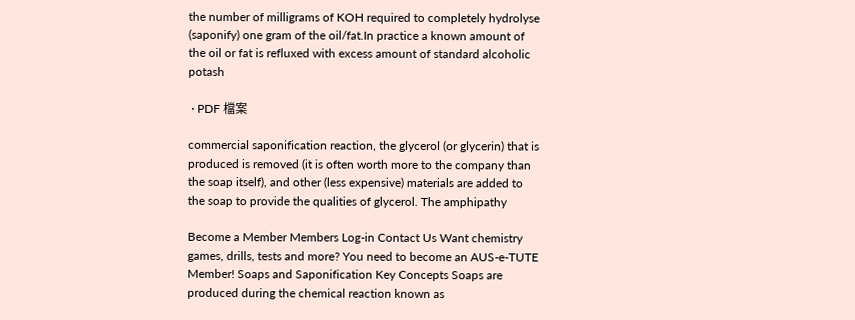the number of milligrams of KOH required to completely hydrolyse (saponify) one gram of the oil/fat.In practice a known amount of the oil or fat is refluxed with excess amount of standard alcoholic potash

 · PDF 檔案

commercial saponification reaction, the glycerol (or glycerin) that is produced is removed (it is often worth more to the company than the soap itself), and other (less expensive) materials are added to the soap to provide the qualities of glycerol. The amphipathy

Become a Member Members Log‐in Contact Us Want chemistry games, drills, tests and more? You need to become an AUS-e-TUTE Member! Soaps and Saponification Key Concepts Soaps are produced during the chemical reaction known as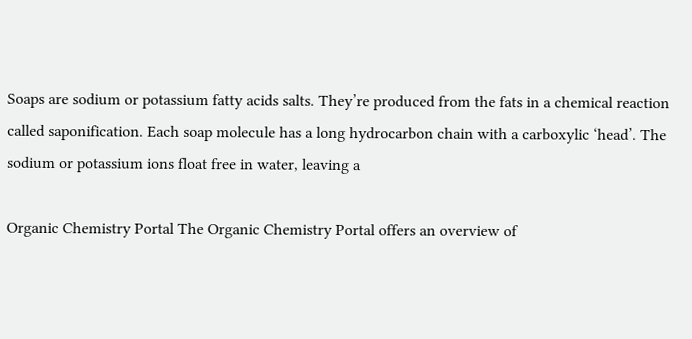Soaps are sodium or potassium fatty acids salts. They’re produced from the fats in a chemical reaction called saponification. Each soap molecule has a long hydrocarbon chain with a carboxylic ‘head’. The sodium or potassium ions float free in water, leaving a

Organic Chemistry Portal The Organic Chemistry Portal offers an overview of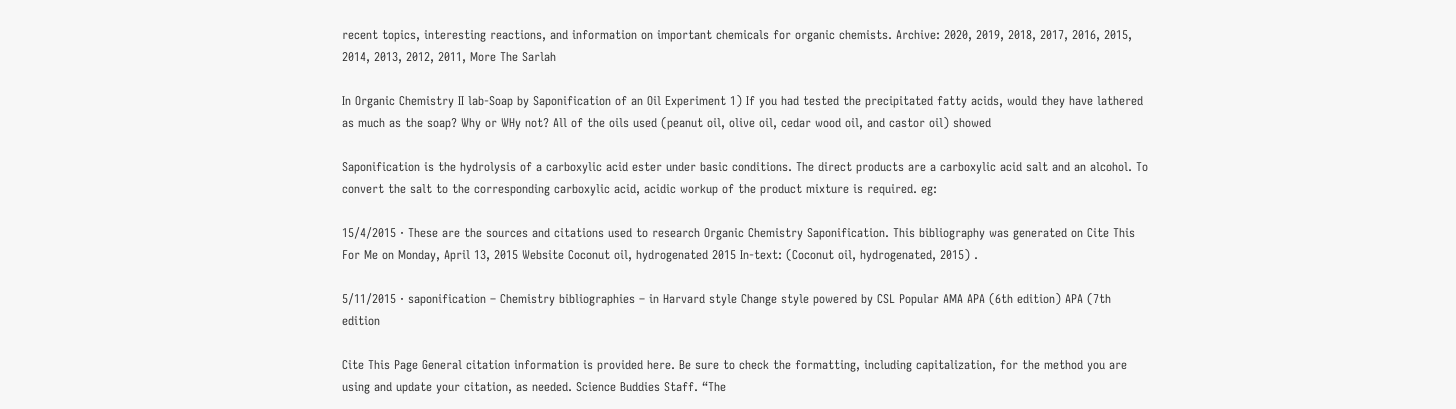recent topics, interesting reactions, and information on important chemicals for organic chemists. Archive: 2020, 2019, 2018, 2017, 2016, 2015, 2014, 2013, 2012, 2011, More The Sarlah

In Organic Chemistry II lab-Soap by Saponification of an Oil Experiment 1) If you had tested the precipitated fatty acids, would they have lathered as much as the soap? Why or WHy not? All of the oils used (peanut oil, olive oil, cedar wood oil, and castor oil) showed

Saponification is the hydrolysis of a carboxylic acid ester under basic conditions. The direct products are a carboxylic acid salt and an alcohol. To convert the salt to the corresponding carboxylic acid, acidic workup of the product mixture is required. eg:

15/4/2015 · These are the sources and citations used to research Organic Chemistry Saponification. This bibliography was generated on Cite This For Me on Monday, April 13, 2015 Website Coconut oil, hydrogenated 2015 In-text: (Coconut oil, hydrogenated, 2015) .

5/11/2015 · saponification – Chemistry bibliographies – in Harvard style Change style powered by CSL Popular AMA APA (6th edition) APA (7th edition

Cite This Page General citation information is provided here. Be sure to check the formatting, including capitalization, for the method you are using and update your citation, as needed. Science Buddies Staff. “The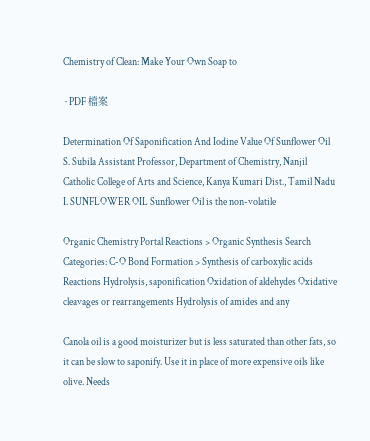Chemistry of Clean: Make Your Own Soap to

 · PDF 檔案

Determination Of Saponification And Iodine Value Of Sunflower Oil S. Subila Assistant Professor, Department of Chemistry, Nanjil Catholic College of Arts and Science, Kanya Kumari Dist., Tamil Nadu I. SUNFLOWER OIL Sunflower Oil is the non-volatile

Organic Chemistry Portal Reactions > Organic Synthesis Search Categories: C-O Bond Formation > Synthesis of carboxylic acids Reactions Hydrolysis, saponification Oxidation of aldehydes Oxidative cleavages or rearrangements Hydrolysis of amides and any

Canola oil is a good moisturizer but is less saturated than other fats, so it can be slow to saponify. Use it in place of more expensive oils like olive. Needs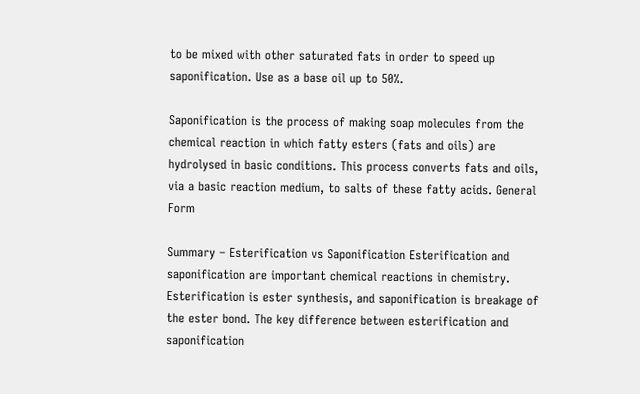to be mixed with other saturated fats in order to speed up saponification. Use as a base oil up to 50%.

Saponification is the process of making soap molecules from the chemical reaction in which fatty esters (fats and oils) are hydrolysed in basic conditions. This process converts fats and oils, via a basic reaction medium, to salts of these fatty acids. General Form

Summary – Esterification vs Saponification Esterification and saponification are important chemical reactions in chemistry. Esterification is ester synthesis, and saponification is breakage of the ester bond. The key difference between esterification and saponification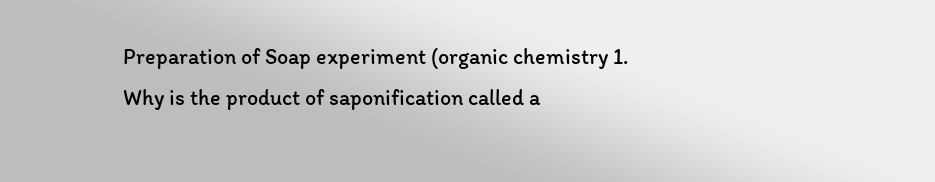Preparation of Soap experiment (organic chemistry 1. Why is the product of saponification called a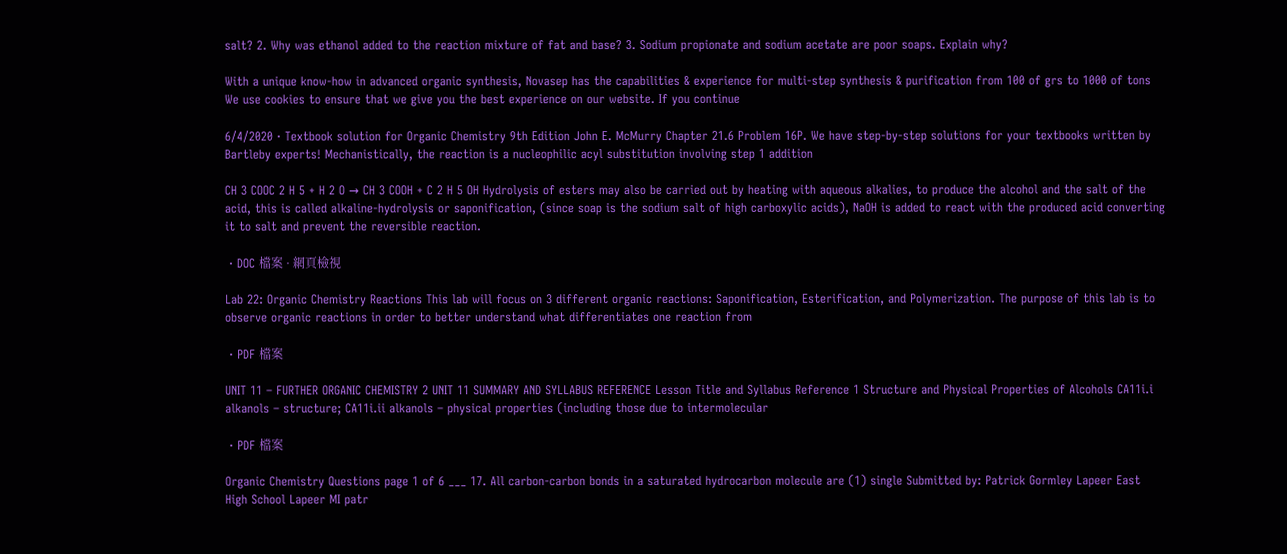salt? 2. Why was ethanol added to the reaction mixture of fat and base? 3. Sodium propionate and sodium acetate are poor soaps. Explain why?

With a unique know-how in advanced organic synthesis, Novasep has the capabilities & experience for multi-step synthesis & purification from 100 of grs to 1000 of tons We use cookies to ensure that we give you the best experience on our website. If you continue

6/4/2020 · Textbook solution for Organic Chemistry 9th Edition John E. McMurry Chapter 21.6 Problem 16P. We have step-by-step solutions for your textbooks written by Bartleby experts! Mechanistically, the reaction is a nucleophilic acyl substitution involving step 1 addition

CH 3 COOC 2 H 5 + H 2 O → CH 3 COOH + C 2 H 5 OH Hydrolysis of esters may also be carried out by heating with aqueous alkalies, to produce the alcohol and the salt of the acid, this is called alkaline-hydrolysis or saponification, (since soap is the sodium salt of high carboxylic acids), NaOH is added to react with the produced acid converting it to salt and prevent the reversible reaction.

 · DOC 檔案 · 網頁檢視

Lab 22: Organic Chemistry Reactions This lab will focus on 3 different organic reactions: Saponification, Esterification, and Polymerization. The purpose of this lab is to observe organic reactions in order to better understand what differentiates one reaction from

 · PDF 檔案

UNIT 11 – FURTHER ORGANIC CHEMISTRY 2 UNIT 11 SUMMARY AND SYLLABUS REFERENCE Lesson Title and Syllabus Reference 1 Structure and Physical Properties of Alcohols CA11i.i alkanols – structure; CA11i.ii alkanols – physical properties (including those due to intermolecular

 · PDF 檔案

Organic Chemistry Questions page 1 of 6 ___ 17. All carbon-carbon bonds in a saturated hydrocarbon molecule are (1) single Submitted by: Patrick Gormley Lapeer East High School Lapeer MI patr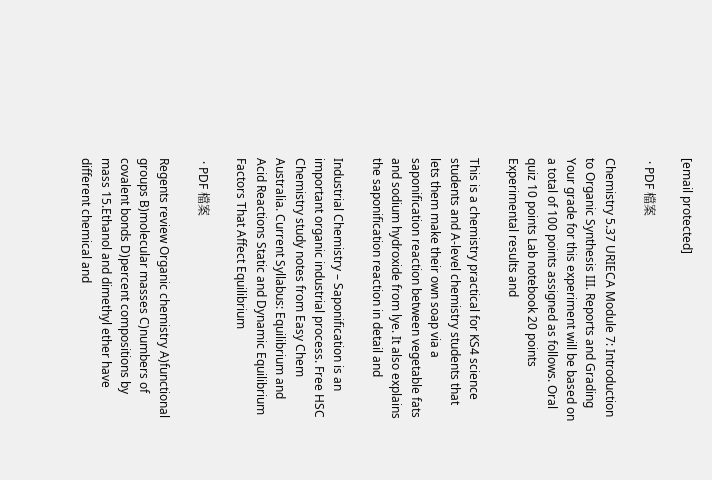[email protected]

 · PDF 檔案

Chemistry 5.37 URIECA Module 7: Introduction to Organic Synthesis III. Reports and Grading Your grade for this experiment will be based on a total of 100 points assigned as follows. Oral quiz 10 points Lab notebook 20 points Experimental results and

This is a chemistry practical for KS4 science students and A-level chemistry students that lets them make their own soap via a saponification reaction between vegetable fats and sodium hydroxide from lye. It also explains the saponification reaction in detail and

Industrial Chemistry – Saponification is an important organic industrial process. Free HSC Chemistry study notes from Easy Chem Australia. Current Syllabus: Equilibrium and Acid Reactions Static and Dynamic Equilibrium Factors That Affect Equilibrium

 · PDF 檔案

Regents review Organic chemistry A)functional groups B)molecular masses C)numbers of covalent bonds D)percent compositions by mass 15.Ethanol and dimethyl ether have different chemical and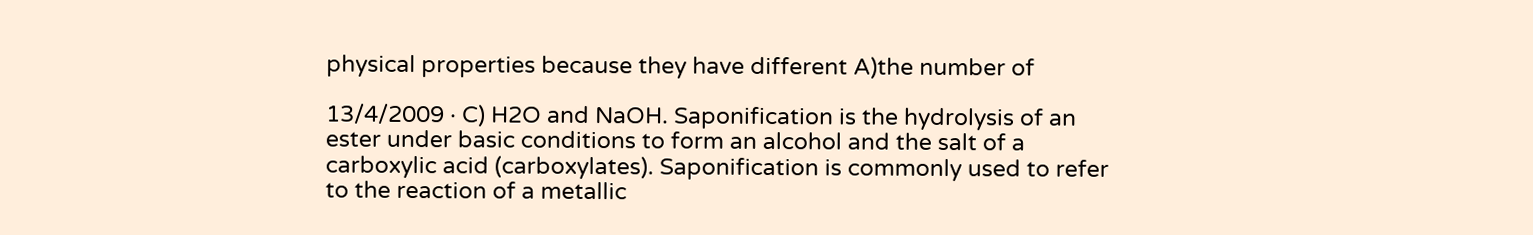physical properties because they have different A)the number of

13/4/2009 · C) H2O and NaOH. Saponification is the hydrolysis of an ester under basic conditions to form an alcohol and the salt of a carboxylic acid (carboxylates). Saponification is commonly used to refer to the reaction of a metallic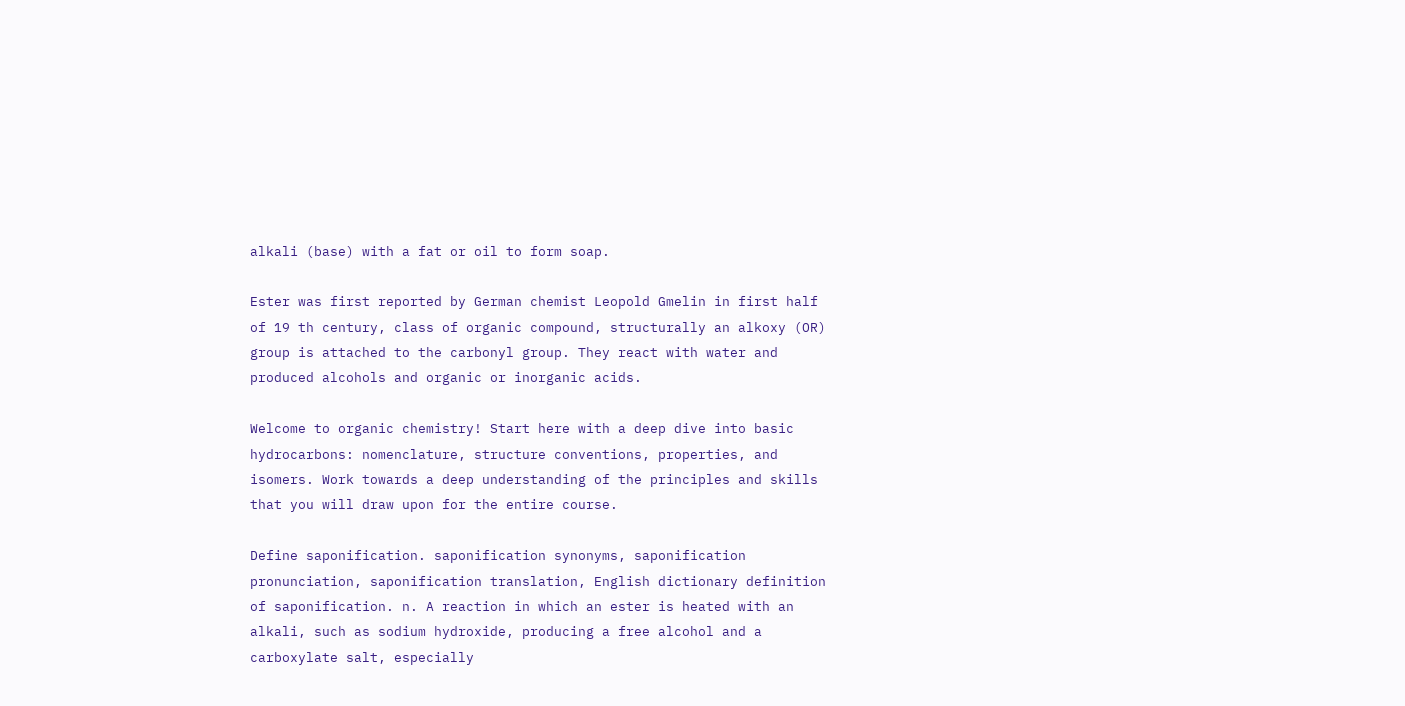alkali (base) with a fat or oil to form soap.

Ester was first reported by German chemist Leopold Gmelin in first half of 19 th century, class of organic compound, structurally an alkoxy (OR) group is attached to the carbonyl group. They react with water and produced alcohols and organic or inorganic acids.

Welcome to organic chemistry! Start here with a deep dive into basic hydrocarbons: nomenclature, structure conventions, properties, and isomers. Work towards a deep understanding of the principles and skills that you will draw upon for the entire course.

Define saponification. saponification synonyms, saponification pronunciation, saponification translation, English dictionary definition of saponification. n. A reaction in which an ester is heated with an alkali, such as sodium hydroxide, producing a free alcohol and a carboxylate salt, especially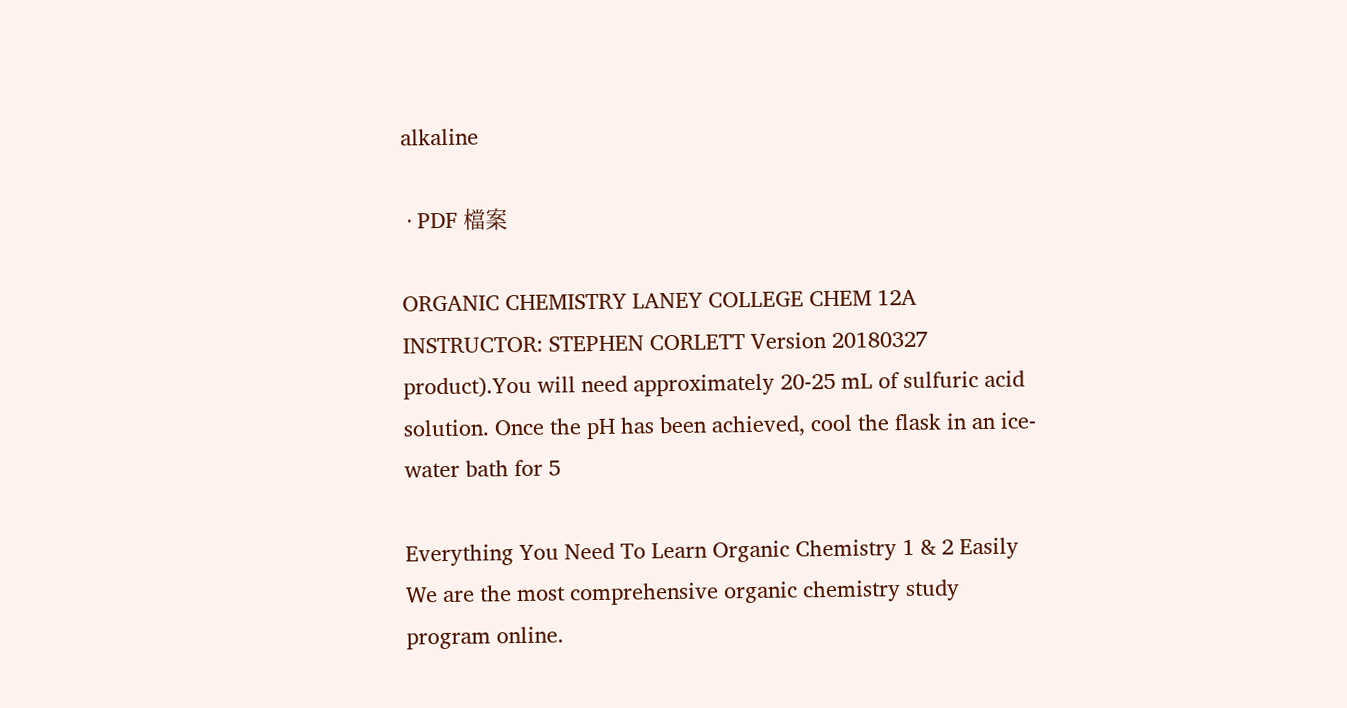alkaline

 · PDF 檔案

ORGANIC CHEMISTRY LANEY COLLEGE CHEM 12A INSTRUCTOR: STEPHEN CORLETT Version 20180327 product).You will need approximately 20-25 mL of sulfuric acid solution. Once the pH has been achieved, cool the flask in an ice-water bath for 5

Everything You Need To Learn Organic Chemistry 1 & 2 Easily We are the most comprehensive organic chemistry study program online.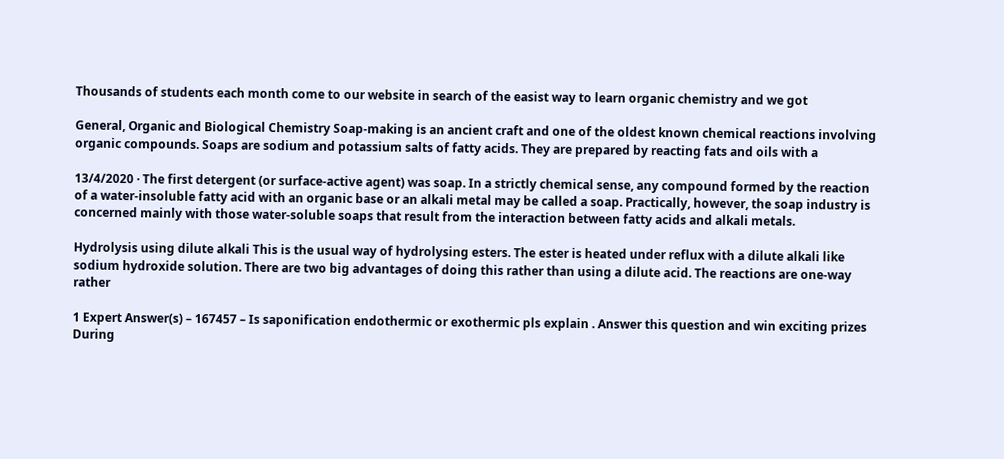Thousands of students each month come to our website in search of the easist way to learn organic chemistry and we got

General, Organic and Biological Chemistry Soap-making is an ancient craft and one of the oldest known chemical reactions involving organic compounds. Soaps are sodium and potassium salts of fatty acids. They are prepared by reacting fats and oils with a

13/4/2020 · The first detergent (or surface-active agent) was soap. In a strictly chemical sense, any compound formed by the reaction of a water-insoluble fatty acid with an organic base or an alkali metal may be called a soap. Practically, however, the soap industry is concerned mainly with those water-soluble soaps that result from the interaction between fatty acids and alkali metals.

Hydrolysis using dilute alkali This is the usual way of hydrolysing esters. The ester is heated under reflux with a dilute alkali like sodium hydroxide solution. There are two big advantages of doing this rather than using a dilute acid. The reactions are one-way rather

1 Expert Answer(s) – 167457 – Is saponification endothermic or exothermic pls explain . Answer this question and win exciting prizes During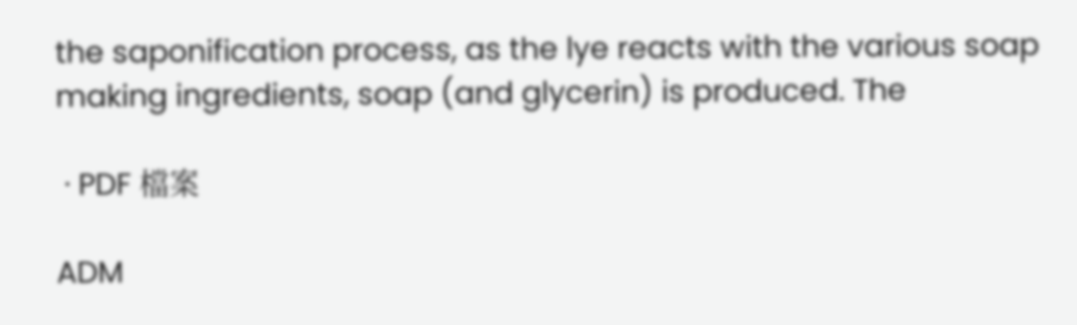the saponification process, as the lye reacts with the various soap making ingredients, soap (and glycerin) is produced. The

 · PDF 檔案

ADM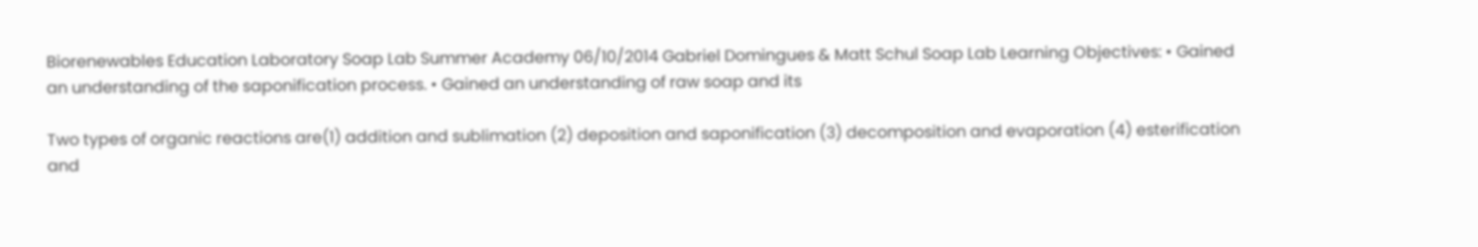Biorenewables Education Laboratory Soap Lab Summer Academy 06/10/2014 Gabriel Domingues & Matt Schul Soap Lab Learning Objectives: • Gained an understanding of the saponification process. • Gained an understanding of raw soap and its

Two types of organic reactions are(1) addition and sublimation (2) deposition and saponification (3) decomposition and evaporation (4) esterification and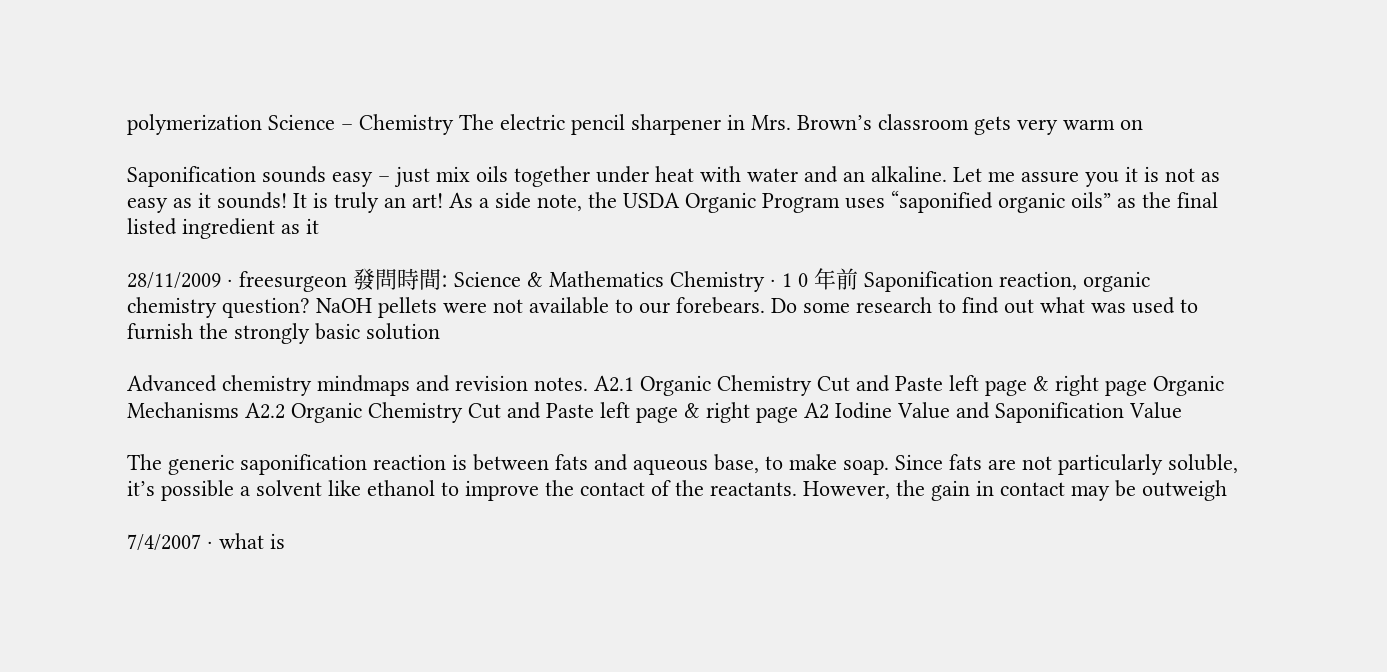polymerization Science – Chemistry The electric pencil sharpener in Mrs. Brown’s classroom gets very warm on

Saponification sounds easy – just mix oils together under heat with water and an alkaline. Let me assure you it is not as easy as it sounds! It is truly an art! As a side note, the USDA Organic Program uses “saponified organic oils” as the final listed ingredient as it

28/11/2009 · freesurgeon 發問時間: Science & Mathematics Chemistry · 1 0 年前 Saponification reaction, organic chemistry question? NaOH pellets were not available to our forebears. Do some research to find out what was used to furnish the strongly basic solution

Advanced chemistry mindmaps and revision notes. A2.1 Organic Chemistry Cut and Paste left page & right page Organic Mechanisms A2.2 Organic Chemistry Cut and Paste left page & right page A2 Iodine Value and Saponification Value

The generic saponification reaction is between fats and aqueous base, to make soap. Since fats are not particularly soluble, it’s possible a solvent like ethanol to improve the contact of the reactants. However, the gain in contact may be outweigh

7/4/2007 · what is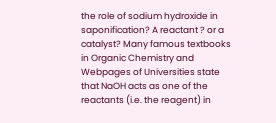the role of sodium hydroxide in saponification? A reactant ? or a catalyst? Many famous textbooks in Organic Chemistry and Webpages of Universities state that NaOH acts as one of the reactants (i.e. the reagent) in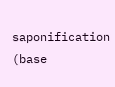saponification (base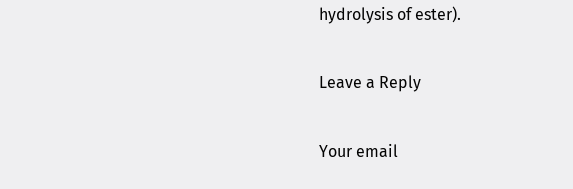hydrolysis of ester).

Leave a Reply

Your email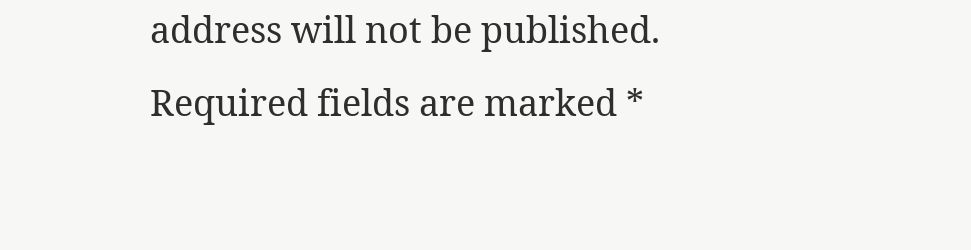address will not be published. Required fields are marked *